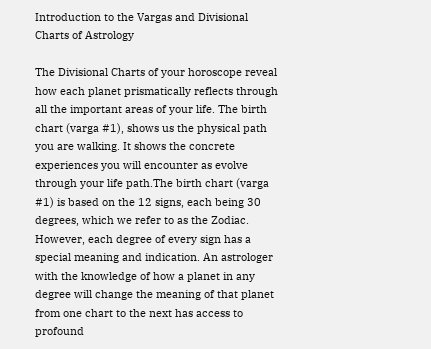Introduction to the Vargas and Divisional Charts of Astrology

The Divisional Charts of your horoscope reveal how each planet prismatically reflects through all the important areas of your life. The birth chart (varga #1), shows us the physical path you are walking. It shows the concrete experiences you will encounter as evolve through your life path.The birth chart (varga #1) is based on the 12 signs, each being 30 degrees, which we refer to as the Zodiac. However, each degree of every sign has a special meaning and indication. An astrologer with the knowledge of how a planet in any degree will change the meaning of that planet from one chart to the next has access to profound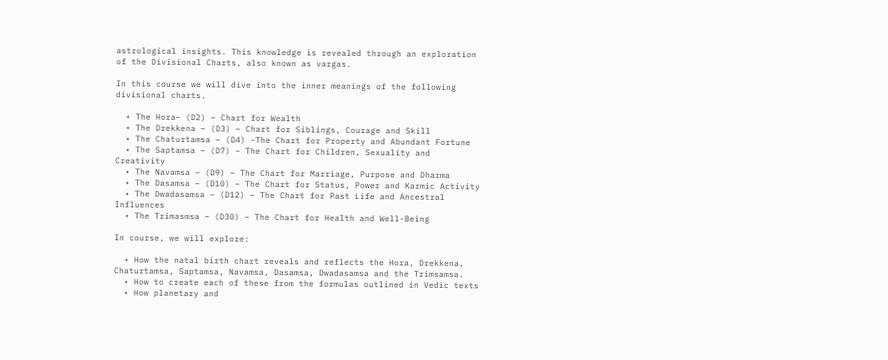astrological insights. This knowledge is revealed through an exploration of the Divisional Charts, also known as vargas.

In this course we will dive into the inner meanings of the following divisional charts.

  • The Hora– (D2) – Chart for Wealth
  • The Drekkena – (D3) – Chart for Siblings, Courage and Skill
  • The Chaturtamsa – (D4) -The Chart for Property and Abundant Fortune
  • The Saptamsa – (D7) – The Chart for Children, Sexuality and Creativity
  • The Navamsa – (D9) – The Chart for Marriage, Purpose and Dharma
  • The Dasamsa – (D10) – The Chart for Status, Power and Karmic Activity
  • The Dwadasamsa – (D12) – The Chart for Past Life and Ancestral Influences
  • The Trimasmsa – (D30) – The Chart for Health and Well-Being

In course, we will explore:

  • How the natal birth chart reveals and reflects the Hora, Drekkena, Chaturtamsa, Saptamsa, Navamsa, Dasamsa, Dwadasamsa and the Trimsamsa.
  • How to create each of these from the formulas outlined in Vedic texts
  • How planetary and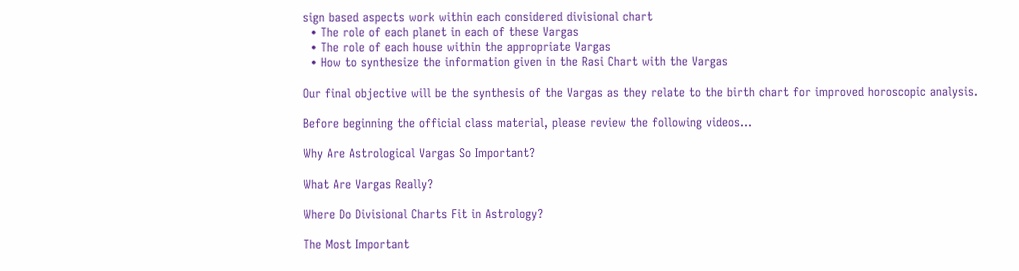sign based aspects work within each considered divisional chart
  • The role of each planet in each of these Vargas
  • The role of each house within the appropriate Vargas
  • How to synthesize the information given in the Rasi Chart with the Vargas

Our final objective will be the synthesis of the Vargas as they relate to the birth chart for improved horoscopic analysis.

Before beginning the official class material, please review the following videos…

Why Are Astrological Vargas So Important?

What Are Vargas Really?

Where Do Divisional Charts Fit in Astrology?

The Most Important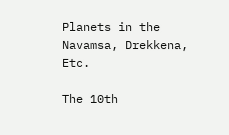Planets in the Navamsa, Drekkena, Etc.

The 10th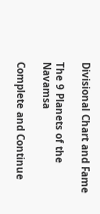Divisional Chart and Fame

The 9 Planets of the Navamsa

Complete and Continue